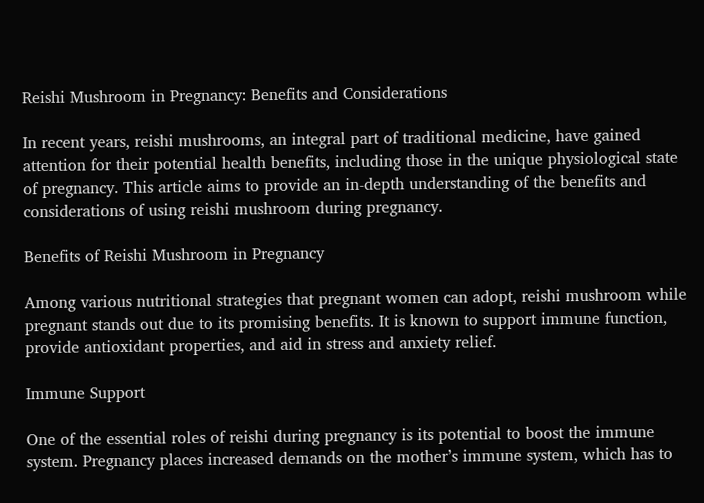Reishi Mushroom in Pregnancy: Benefits and Considerations

In recent years, reishi mushrooms, an integral part of traditional medicine, have gained attention for their potential health benefits, including those in the unique physiological state of pregnancy. This article aims to provide an in-depth understanding of the benefits and considerations of using reishi mushroom during pregnancy.

Benefits of Reishi Mushroom in Pregnancy

Among various nutritional strategies that pregnant women can adopt, reishi mushroom while pregnant stands out due to its promising benefits. It is known to support immune function, provide antioxidant properties, and aid in stress and anxiety relief.

Immune Support

One of the essential roles of reishi during pregnancy is its potential to boost the immune system. Pregnancy places increased demands on the mother’s immune system, which has to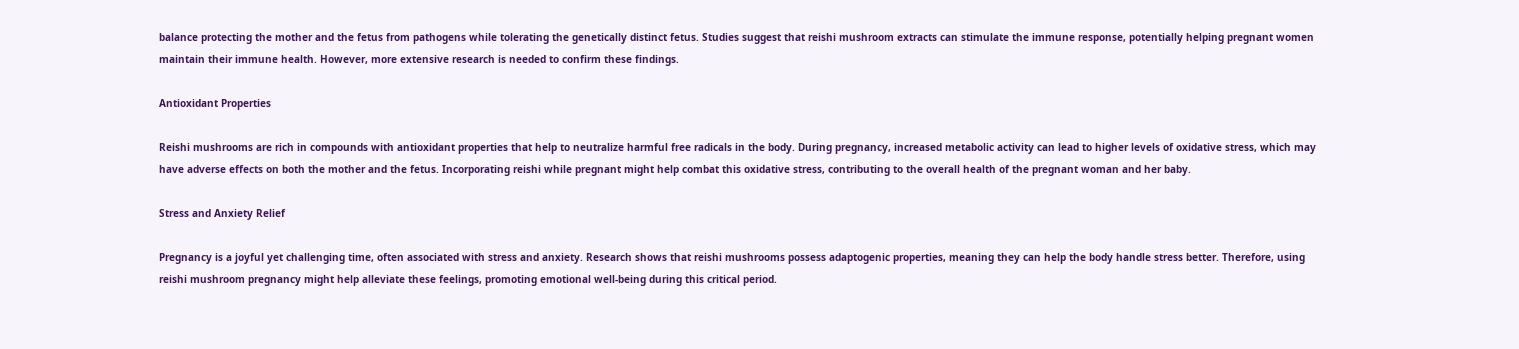balance protecting the mother and the fetus from pathogens while tolerating the genetically distinct fetus. Studies suggest that reishi mushroom extracts can stimulate the immune response, potentially helping pregnant women maintain their immune health. However, more extensive research is needed to confirm these findings.

Antioxidant Properties

Reishi mushrooms are rich in compounds with antioxidant properties that help to neutralize harmful free radicals in the body. During pregnancy, increased metabolic activity can lead to higher levels of oxidative stress, which may have adverse effects on both the mother and the fetus. Incorporating reishi while pregnant might help combat this oxidative stress, contributing to the overall health of the pregnant woman and her baby.

Stress and Anxiety Relief

Pregnancy is a joyful yet challenging time, often associated with stress and anxiety. Research shows that reishi mushrooms possess adaptogenic properties, meaning they can help the body handle stress better. Therefore, using reishi mushroom pregnancy might help alleviate these feelings, promoting emotional well-being during this critical period.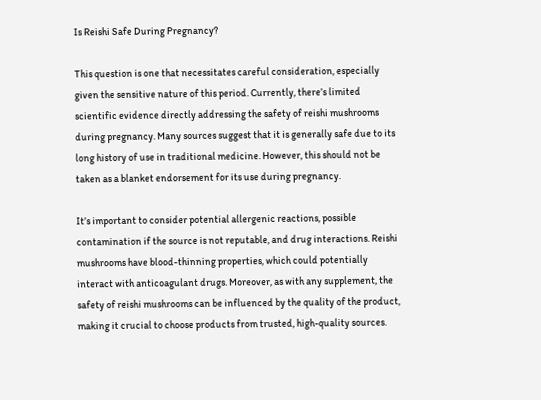Is Reishi Safe During Pregnancy?

This question is one that necessitates careful consideration, especially given the sensitive nature of this period. Currently, there’s limited scientific evidence directly addressing the safety of reishi mushrooms during pregnancy. Many sources suggest that it is generally safe due to its long history of use in traditional medicine. However, this should not be taken as a blanket endorsement for its use during pregnancy.

It’s important to consider potential allergenic reactions, possible contamination if the source is not reputable, and drug interactions. Reishi mushrooms have blood-thinning properties, which could potentially interact with anticoagulant drugs. Moreover, as with any supplement, the safety of reishi mushrooms can be influenced by the quality of the product, making it crucial to choose products from trusted, high-quality sources.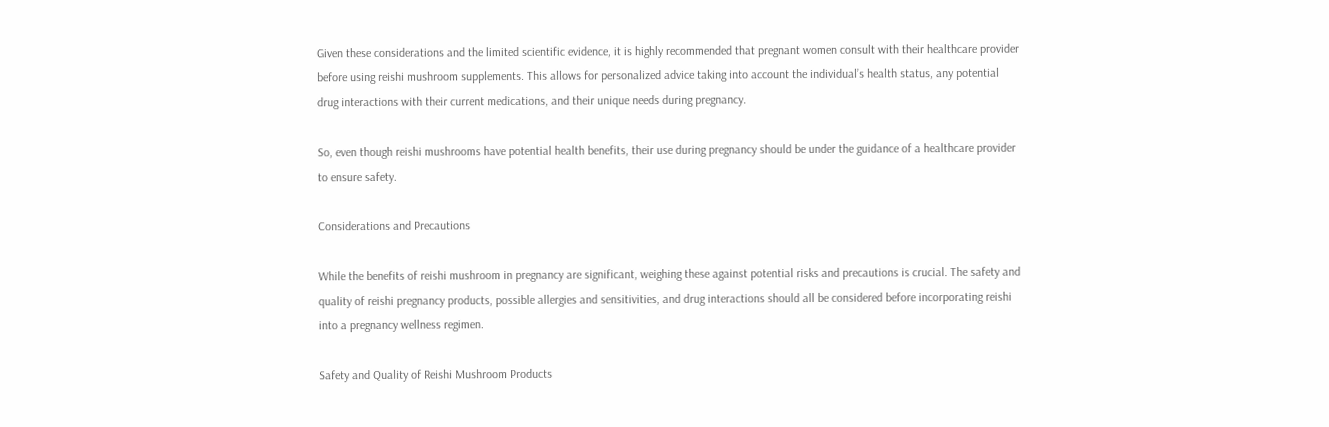Given these considerations and the limited scientific evidence, it is highly recommended that pregnant women consult with their healthcare provider before using reishi mushroom supplements. This allows for personalized advice taking into account the individual’s health status, any potential drug interactions with their current medications, and their unique needs during pregnancy.

So, even though reishi mushrooms have potential health benefits, their use during pregnancy should be under the guidance of a healthcare provider to ensure safety.

Considerations and Precautions

While the benefits of reishi mushroom in pregnancy are significant, weighing these against potential risks and precautions is crucial. The safety and quality of reishi pregnancy products, possible allergies and sensitivities, and drug interactions should all be considered before incorporating reishi into a pregnancy wellness regimen.

Safety and Quality of Reishi Mushroom Products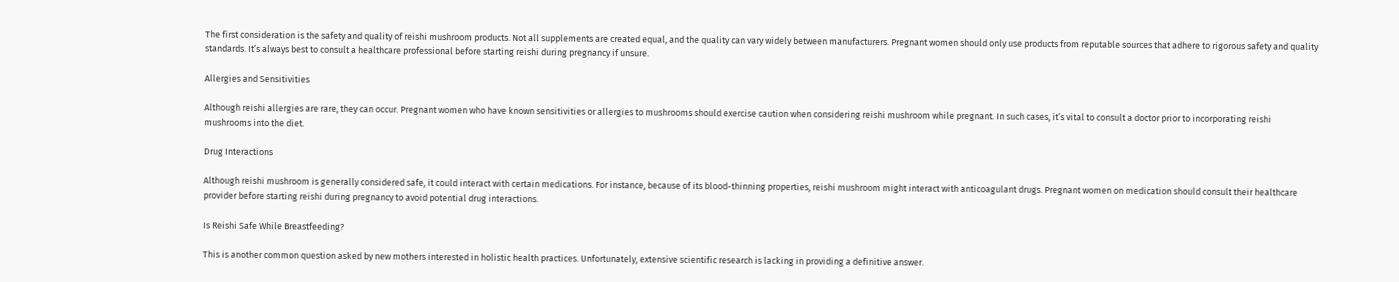The first consideration is the safety and quality of reishi mushroom products. Not all supplements are created equal, and the quality can vary widely between manufacturers. Pregnant women should only use products from reputable sources that adhere to rigorous safety and quality standards. It’s always best to consult a healthcare professional before starting reishi during pregnancy if unsure.

Allergies and Sensitivities

Although reishi allergies are rare, they can occur. Pregnant women who have known sensitivities or allergies to mushrooms should exercise caution when considering reishi mushroom while pregnant. In such cases, it’s vital to consult a doctor prior to incorporating reishi mushrooms into the diet.

Drug Interactions

Although reishi mushroom is generally considered safe, it could interact with certain medications. For instance, because of its blood-thinning properties, reishi mushroom might interact with anticoagulant drugs. Pregnant women on medication should consult their healthcare provider before starting reishi during pregnancy to avoid potential drug interactions.

Is Reishi Safe While Breastfeeding?

This is another common question asked by new mothers interested in holistic health practices. Unfortunately, extensive scientific research is lacking in providing a definitive answer.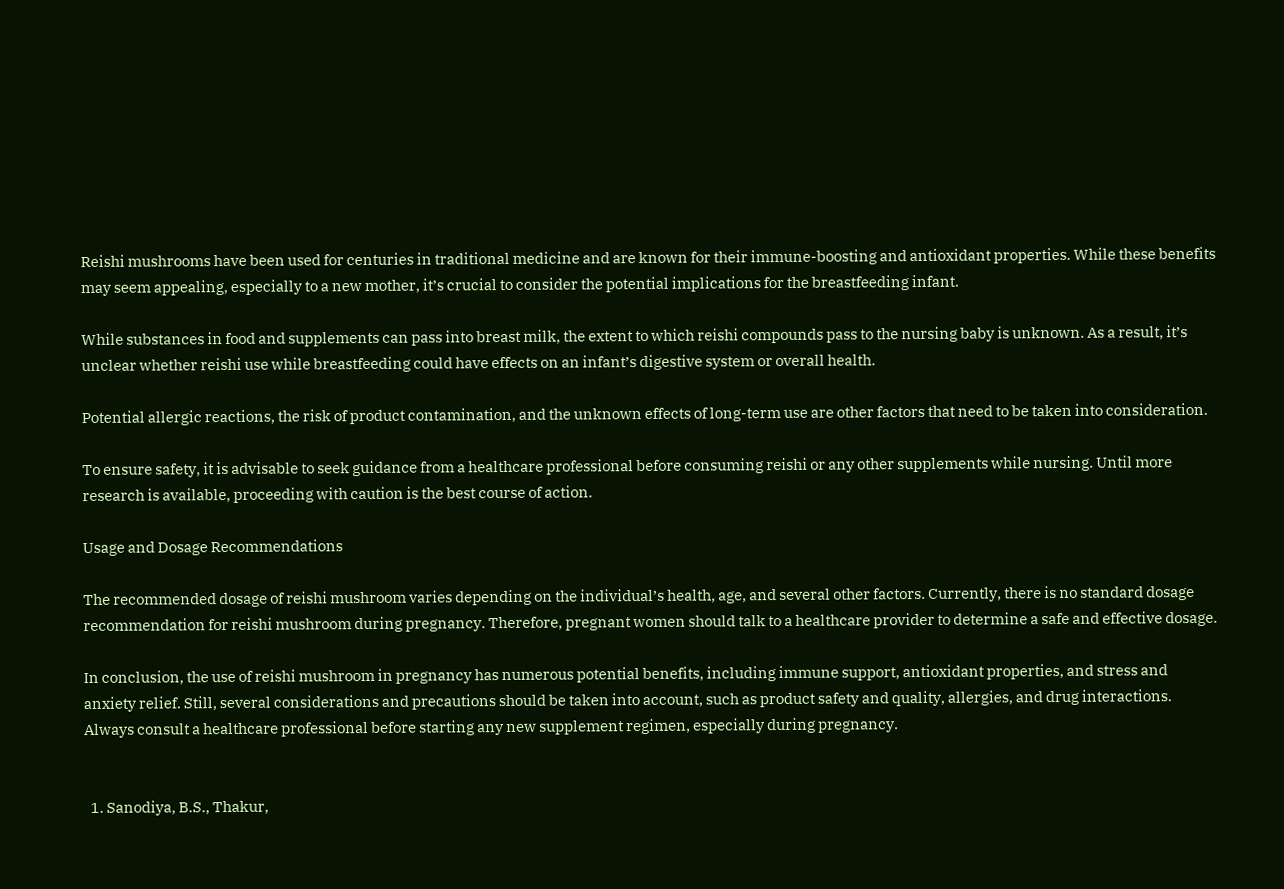Reishi mushrooms have been used for centuries in traditional medicine and are known for their immune-boosting and antioxidant properties. While these benefits may seem appealing, especially to a new mother, it’s crucial to consider the potential implications for the breastfeeding infant.

While substances in food and supplements can pass into breast milk, the extent to which reishi compounds pass to the nursing baby is unknown. As a result, it’s unclear whether reishi use while breastfeeding could have effects on an infant’s digestive system or overall health.

Potential allergic reactions, the risk of product contamination, and the unknown effects of long-term use are other factors that need to be taken into consideration.

To ensure safety, it is advisable to seek guidance from a healthcare professional before consuming reishi or any other supplements while nursing. Until more research is available, proceeding with caution is the best course of action.

Usage and Dosage Recommendations

The recommended dosage of reishi mushroom varies depending on the individual’s health, age, and several other factors. Currently, there is no standard dosage recommendation for reishi mushroom during pregnancy. Therefore, pregnant women should talk to a healthcare provider to determine a safe and effective dosage.

In conclusion, the use of reishi mushroom in pregnancy has numerous potential benefits, including immune support, antioxidant properties, and stress and anxiety relief. Still, several considerations and precautions should be taken into account, such as product safety and quality, allergies, and drug interactions. Always consult a healthcare professional before starting any new supplement regimen, especially during pregnancy.


  1. Sanodiya, B.S., Thakur,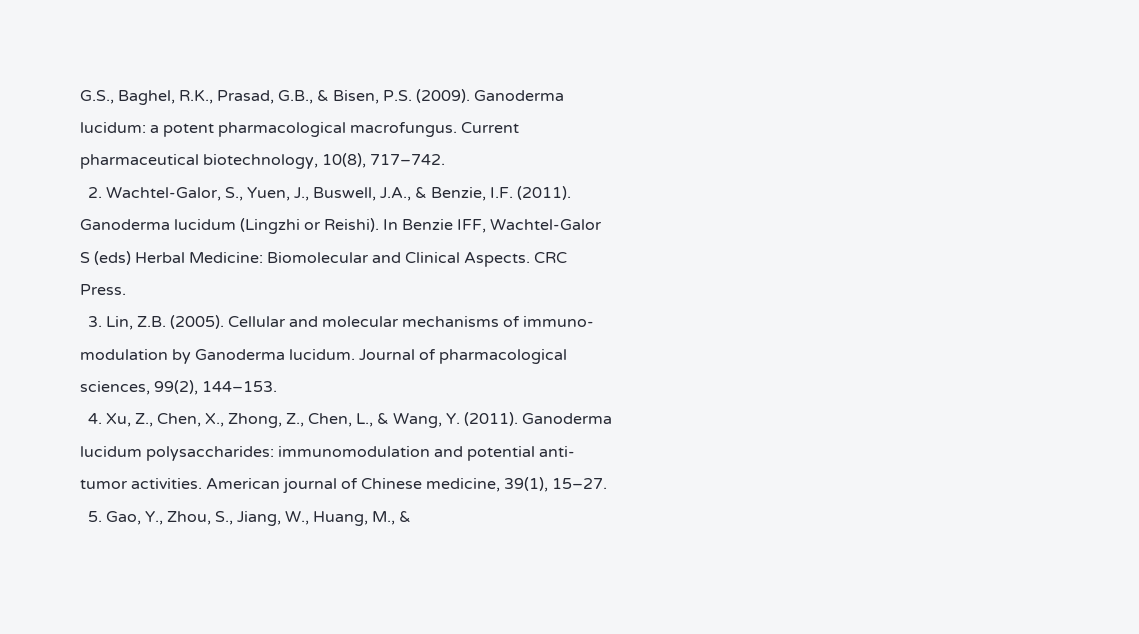G.S., Baghel, R.K., Prasad, G.B., & Bisen, P.S. (2009). Ganoderma lucidum: a potent pharmacological macrofungus. Current pharmaceutical biotechnology, 10(8), 717–742.
  2. Wachtel-Galor, S., Yuen, J., Buswell, J.A., & Benzie, I.F. (2011). Ganoderma lucidum (Lingzhi or Reishi). In Benzie IFF, Wachtel-Galor S (eds) Herbal Medicine: Biomolecular and Clinical Aspects. CRC Press.
  3. Lin, Z.B. (2005). Cellular and molecular mechanisms of immuno-modulation by Ganoderma lucidum. Journal of pharmacological sciences, 99(2), 144–153.
  4. Xu, Z., Chen, X., Zhong, Z., Chen, L., & Wang, Y. (2011). Ganoderma lucidum polysaccharides: immunomodulation and potential anti-tumor activities. American journal of Chinese medicine, 39(1), 15–27.
  5. Gao, Y., Zhou, S., Jiang, W., Huang, M., &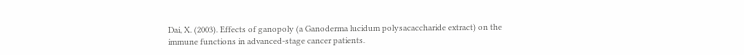Dai, X. (2003). Effects of ganopoly (a Ganoderma lucidum polysacaccharide extract) on the immune functions in advanced-stage cancer patients.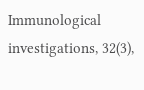Immunological investigations, 32(3),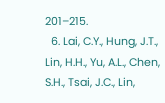201–215.
  6. Lai, C.Y., Hung, J.T., Lin, H.H., Yu, A.L., Chen, S.H., Tsai, J.C., Lin,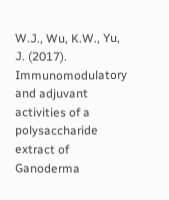W.J., Wu, K.W., Yu, J. (2017). Immunomodulatory and adjuvant activities of a polysaccharide extract of Ganoderma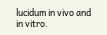lucidum in vivo and in vitro.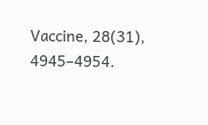Vaccine, 28(31), 4945–4954.